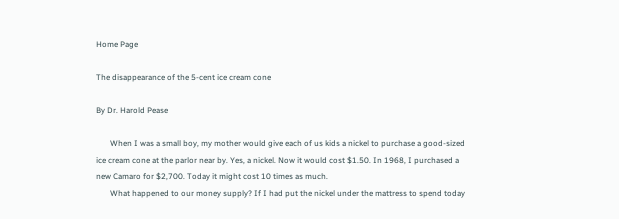Home Page

The disappearance of the 5-cent ice cream cone

By Dr. Harold Pease

       When I was a small boy, my mother would give each of us kids a nickel to purchase a good-sized ice cream cone at the parlor near by. Yes, a nickel. Now it would cost $1.50. In 1968, I purchased a new Camaro for $2,700. Today it might cost 10 times as much.
       What happened to our money supply? If I had put the nickel under the mattress to spend today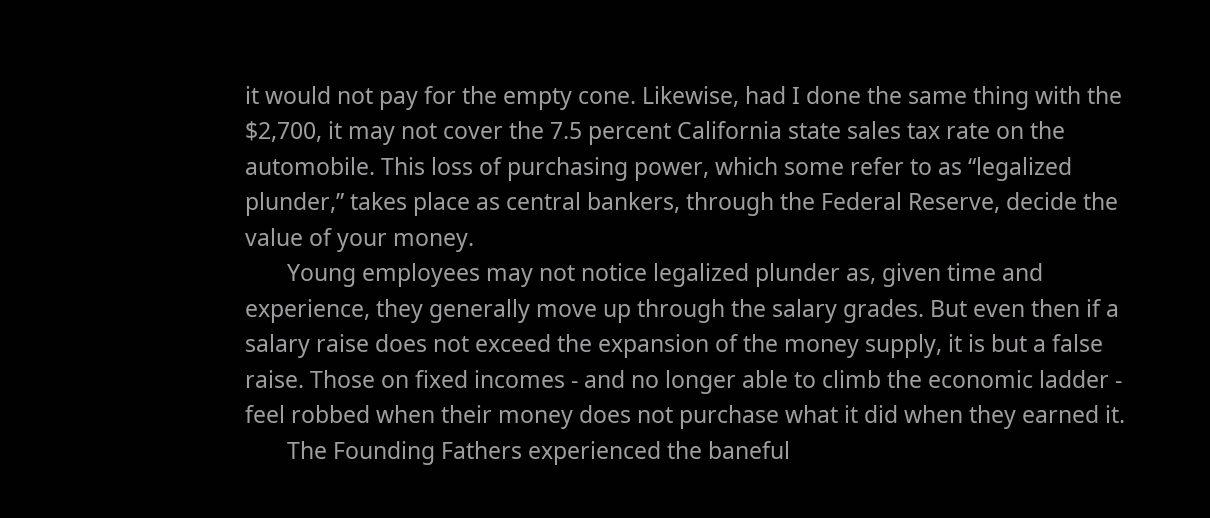it would not pay for the empty cone. Likewise, had I done the same thing with the $2,700, it may not cover the 7.5 percent California state sales tax rate on the automobile. This loss of purchasing power, which some refer to as “legalized plunder,” takes place as central bankers, through the Federal Reserve, decide the value of your money.
       Young employees may not notice legalized plunder as, given time and experience, they generally move up through the salary grades. But even then if a salary raise does not exceed the expansion of the money supply, it is but a false raise. Those on fixed incomes - and no longer able to climb the economic ladder - feel robbed when their money does not purchase what it did when they earned it.
       The Founding Fathers experienced the baneful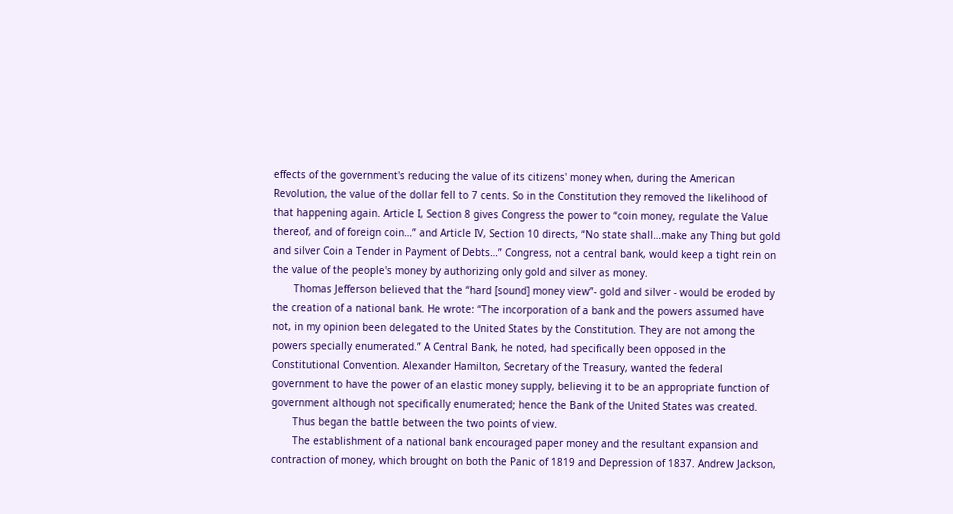effects of the government's reducing the value of its citizens' money when, during the American Revolution, the value of the dollar fell to 7 cents. So in the Constitution they removed the likelihood of that happening again. Article I, Section 8 gives Congress the power to “coin money, regulate the Value thereof, and of foreign coin…” and Article IV, Section 10 directs, “No state shall…make any Thing but gold and silver Coin a Tender in Payment of Debts…” Congress, not a central bank, would keep a tight rein on the value of the people's money by authorizing only gold and silver as money.
       Thomas Jefferson believed that the “hard [sound] money view”- gold and silver - would be eroded by the creation of a national bank. He wrote: “The incorporation of a bank and the powers assumed have not, in my opinion been delegated to the United States by the Constitution. They are not among the powers specially enumerated.” A Central Bank, he noted, had specifically been opposed in the Constitutional Convention. Alexander Hamilton, Secretary of the Treasury, wanted the federal government to have the power of an elastic money supply, believing it to be an appropriate function of government although not specifically enumerated; hence the Bank of the United States was created.
       Thus began the battle between the two points of view.
       The establishment of a national bank encouraged paper money and the resultant expansion and contraction of money, which brought on both the Panic of 1819 and Depression of 1837. Andrew Jackson,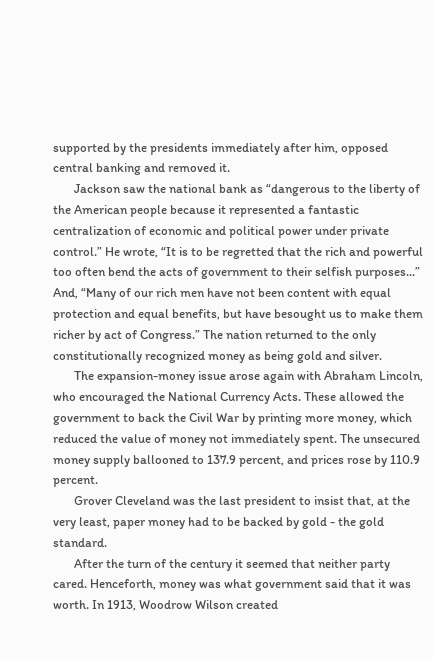supported by the presidents immediately after him, opposed central banking and removed it.
       Jackson saw the national bank as “dangerous to the liberty of the American people because it represented a fantastic centralization of economic and political power under private control.” He wrote, “It is to be regretted that the rich and powerful too often bend the acts of government to their selfish purposes...” And, “Many of our rich men have not been content with equal protection and equal benefits, but have besought us to make them richer by act of Congress.” The nation returned to the only constitutionally recognized money as being gold and silver.
       The expansion-money issue arose again with Abraham Lincoln, who encouraged the National Currency Acts. These allowed the government to back the Civil War by printing more money, which reduced the value of money not immediately spent. The unsecured money supply ballooned to 137.9 percent, and prices rose by 110.9 percent.
       Grover Cleveland was the last president to insist that, at the very least, paper money had to be backed by gold - the gold standard.
       After the turn of the century it seemed that neither party cared. Henceforth, money was what government said that it was worth. In 1913, Woodrow Wilson created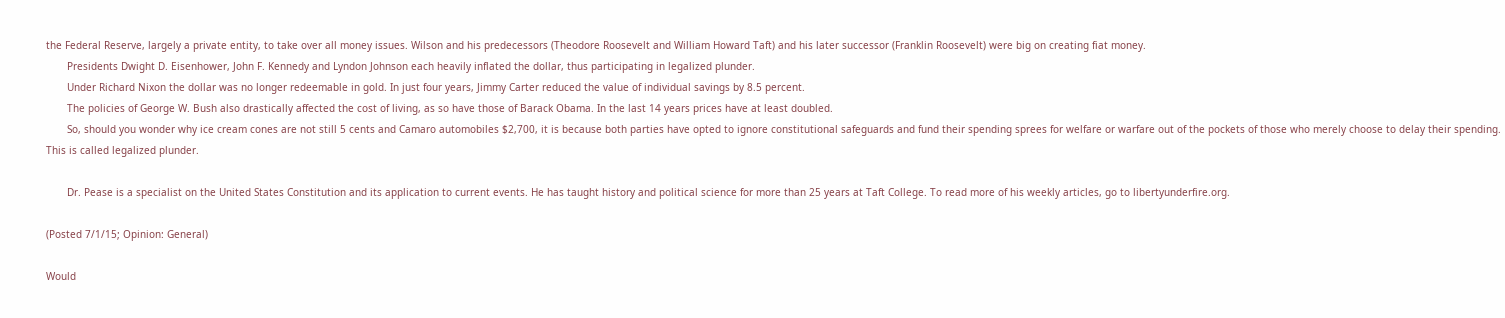the Federal Reserve, largely a private entity, to take over all money issues. Wilson and his predecessors (Theodore Roosevelt and William Howard Taft) and his later successor (Franklin Roosevelt) were big on creating fiat money.
       Presidents Dwight D. Eisenhower, John F. Kennedy and Lyndon Johnson each heavily inflated the dollar, thus participating in legalized plunder.
       Under Richard Nixon the dollar was no longer redeemable in gold. In just four years, Jimmy Carter reduced the value of individual savings by 8.5 percent.
       The policies of George W. Bush also drastically affected the cost of living, as so have those of Barack Obama. In the last 14 years prices have at least doubled.
       So, should you wonder why ice cream cones are not still 5 cents and Camaro automobiles $2,700, it is because both parties have opted to ignore constitutional safeguards and fund their spending sprees for welfare or warfare out of the pockets of those who merely choose to delay their spending. This is called legalized plunder.

       Dr. Pease is a specialist on the United States Constitution and its application to current events. He has taught history and political science for more than 25 years at Taft College. To read more of his weekly articles, go to libertyunderfire.org.

(Posted 7/1/15; Opinion: General)

Would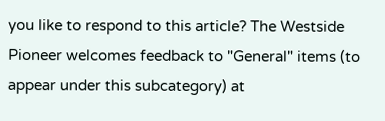you like to respond to this article? The Westside Pioneer welcomes feedback to "General" items (to appear under this subcategory) at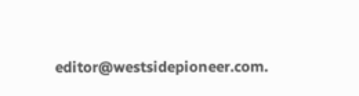editor@westsidepioneer.com.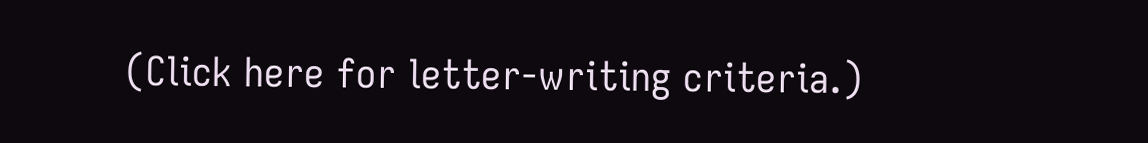(Click here for letter-writing criteria.)